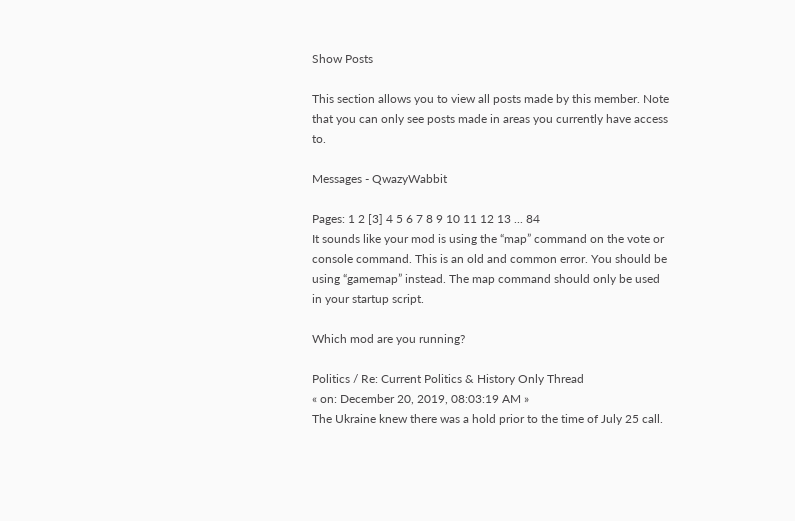Show Posts

This section allows you to view all posts made by this member. Note that you can only see posts made in areas you currently have access to.

Messages - QwazyWabbit

Pages: 1 2 [3] 4 5 6 7 8 9 10 11 12 13 ... 84
It sounds like your mod is using the “map” command on the vote or console command. This is an old and common error. You should be using “gamemap” instead. The map command should only be used in your startup script.

Which mod are you running?

Politics / Re: Current Politics & History Only Thread
« on: December 20, 2019, 08:03:19 AM »
The Ukraine knew there was a hold prior to the time of July 25 call.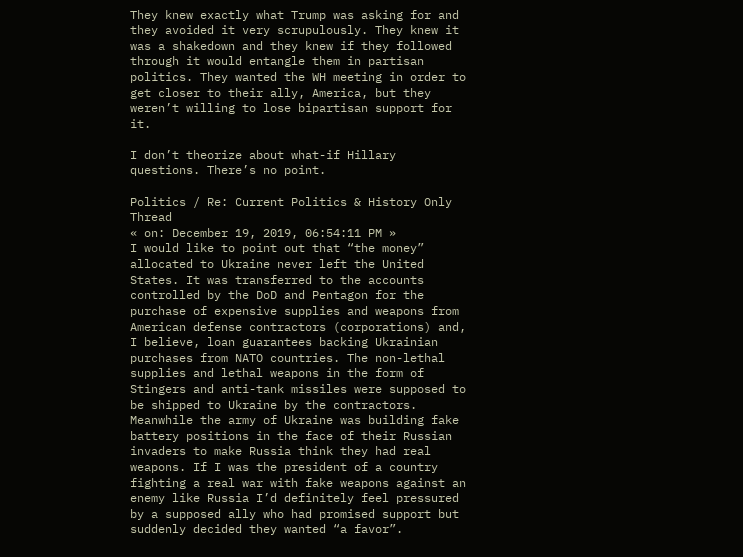They knew exactly what Trump was asking for and they avoided it very scrupulously. They knew it was a shakedown and they knew if they followed through it would entangle them in partisan politics. They wanted the WH meeting in order to get closer to their ally, America, but they weren’t willing to lose bipartisan support for it.

I don’t theorize about what-if Hillary questions. There’s no point.

Politics / Re: Current Politics & History Only Thread
« on: December 19, 2019, 06:54:11 PM »
I would like to point out that “the money” allocated to Ukraine never left the United States. It was transferred to the accounts controlled by the DoD and Pentagon for the purchase of expensive supplies and weapons from American defense contractors (corporations) and, I believe, loan guarantees backing Ukrainian purchases from NATO countries. The non-lethal supplies and lethal weapons in the form of Stingers and anti-tank missiles were supposed to be shipped to Ukraine by the contractors. Meanwhile the army of Ukraine was building fake battery positions in the face of their Russian invaders to make Russia think they had real weapons. If I was the president of a country fighting a real war with fake weapons against an enemy like Russia I’d definitely feel pressured by a supposed ally who had promised support but suddenly decided they wanted “a favor”.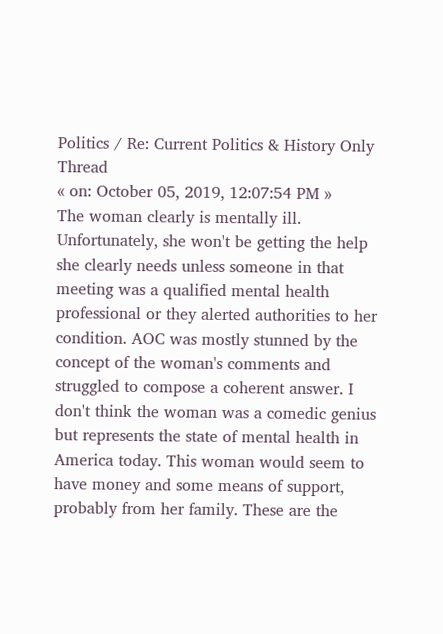Politics / Re: Current Politics & History Only Thread
« on: October 05, 2019, 12:07:54 PM »
The woman clearly is mentally ill. Unfortunately, she won't be getting the help she clearly needs unless someone in that meeting was a qualified mental health professional or they alerted authorities to her condition. AOC was mostly stunned by the concept of the woman's comments and struggled to compose a coherent answer. I don't think the woman was a comedic genius but represents the state of mental health in America today. This woman would seem to have money and some means of support, probably from her family. These are the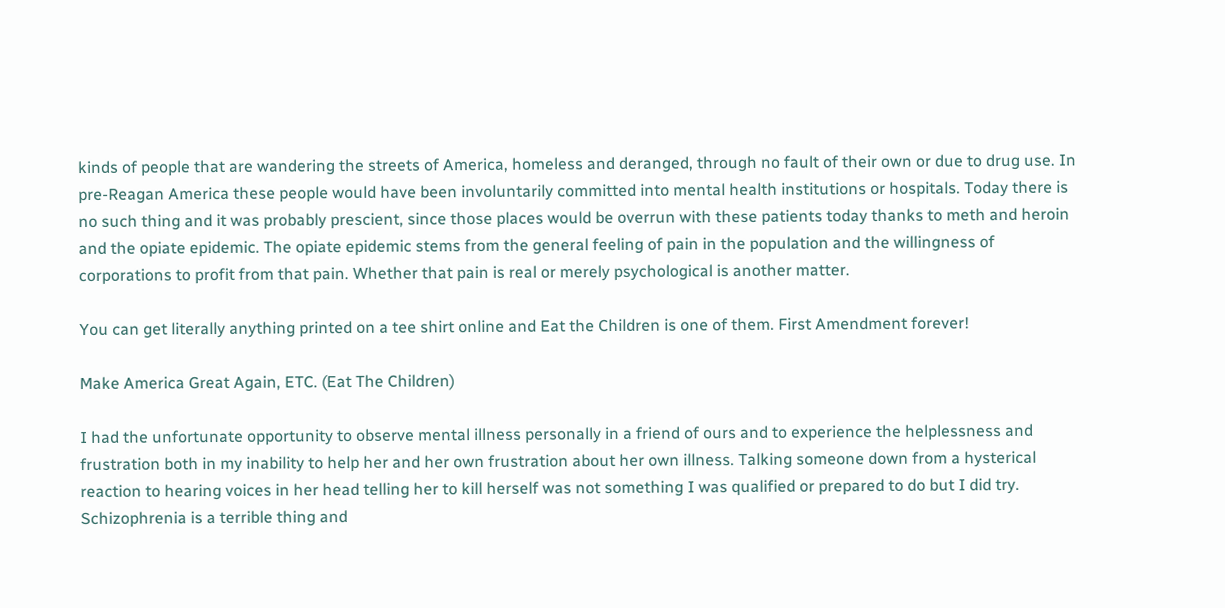kinds of people that are wandering the streets of America, homeless and deranged, through no fault of their own or due to drug use. In pre-Reagan America these people would have been involuntarily committed into mental health institutions or hospitals. Today there is no such thing and it was probably prescient, since those places would be overrun with these patients today thanks to meth and heroin and the opiate epidemic. The opiate epidemic stems from the general feeling of pain in the population and the willingness of corporations to profit from that pain. Whether that pain is real or merely psychological is another matter.

You can get literally anything printed on a tee shirt online and Eat the Children is one of them. First Amendment forever!

Make America Great Again, ETC. (Eat The Children)

I had the unfortunate opportunity to observe mental illness personally in a friend of ours and to experience the helplessness and frustration both in my inability to help her and her own frustration about her own illness. Talking someone down from a hysterical reaction to hearing voices in her head telling her to kill herself was not something I was qualified or prepared to do but I did try. Schizophrenia is a terrible thing and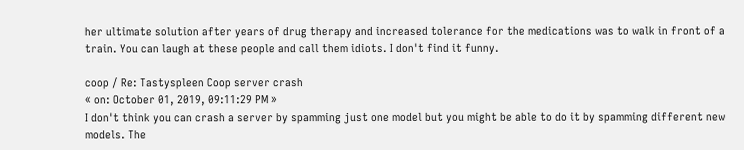her ultimate solution after years of drug therapy and increased tolerance for the medications was to walk in front of a train. You can laugh at these people and call them idiots. I don't find it funny.

coop / Re: Tastyspleen Coop server crash
« on: October 01, 2019, 09:11:29 PM »
I don't think you can crash a server by spamming just one model but you might be able to do it by spamming different new models. The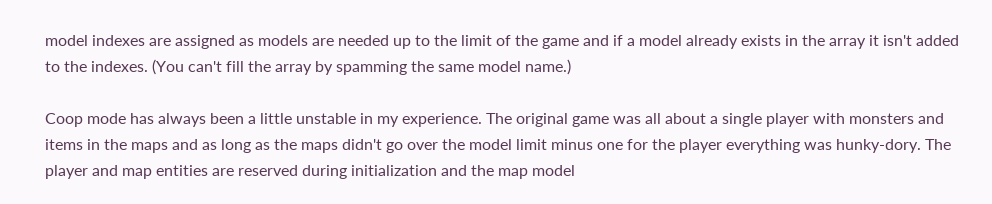model indexes are assigned as models are needed up to the limit of the game and if a model already exists in the array it isn't added to the indexes. (You can't fill the array by spamming the same model name.)

Coop mode has always been a little unstable in my experience. The original game was all about a single player with monsters and items in the maps and as long as the maps didn't go over the model limit minus one for the player everything was hunky-dory. The player and map entities are reserved during initialization and the map model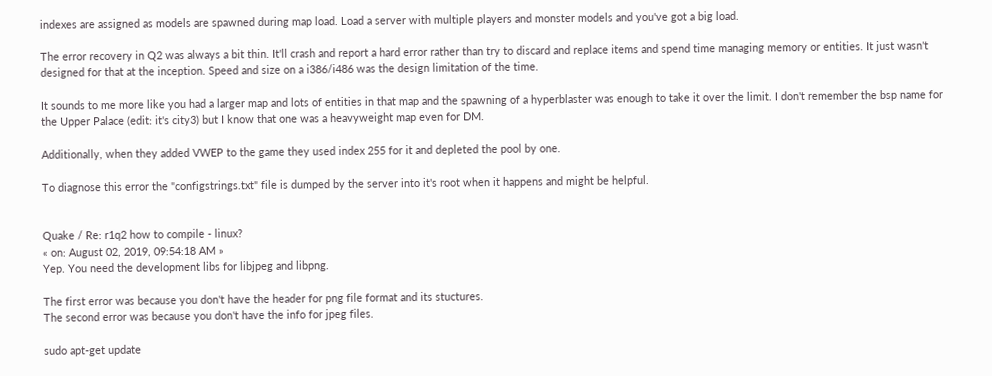indexes are assigned as models are spawned during map load. Load a server with multiple players and monster models and you've got a big load.

The error recovery in Q2 was always a bit thin. It'll crash and report a hard error rather than try to discard and replace items and spend time managing memory or entities. It just wasn't designed for that at the inception. Speed and size on a i386/i486 was the design limitation of the time.

It sounds to me more like you had a larger map and lots of entities in that map and the spawning of a hyperblaster was enough to take it over the limit. I don't remember the bsp name for the Upper Palace (edit: it's city3) but I know that one was a heavyweight map even for DM.

Additionally, when they added VWEP to the game they used index 255 for it and depleted the pool by one.

To diagnose this error the "configstrings.txt" file is dumped by the server into it's root when it happens and might be helpful.


Quake / Re: r1q2 how to compile - linux?
« on: August 02, 2019, 09:54:18 AM »
Yep. You need the development libs for libjpeg and libpng.

The first error was because you don't have the header for png file format and its stuctures.
The second error was because you don't have the info for jpeg files.

sudo apt-get update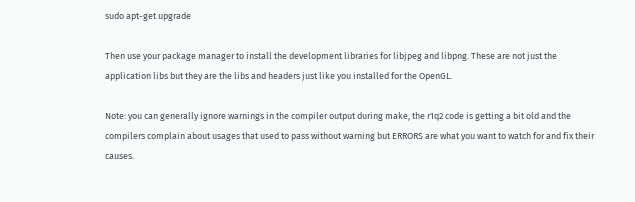sudo apt-get upgrade

Then use your package manager to install the development libraries for libjpeg and libpng. These are not just the application libs but they are the libs and headers just like you installed for the OpenGL.

Note: you can generally ignore warnings in the compiler output during make, the r1q2 code is getting a bit old and the compilers complain about usages that used to pass without warning but ERRORS are what you want to watch for and fix their causes.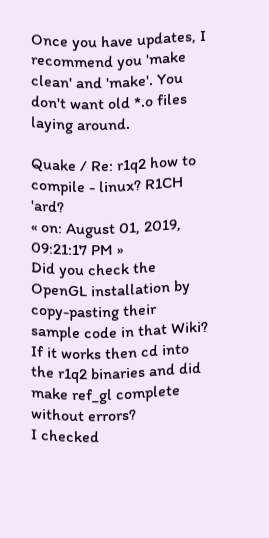Once you have updates, I recommend you 'make clean' and 'make'. You don't want old *.o files laying around.

Quake / Re: r1q2 how to compile - linux? R1CH 'ard?
« on: August 01, 2019, 09:21:17 PM »
Did you check the OpenGL installation by copy-pasting their sample code in that Wiki? If it works then cd into the r1q2 binaries and did make ref_gl complete without errors?
I checked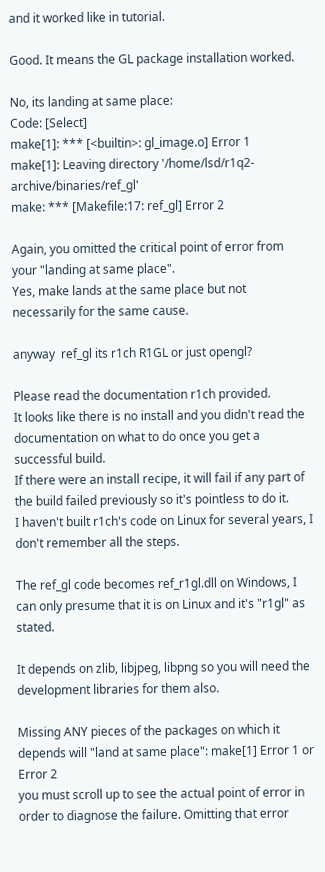and it worked like in tutorial.

Good. It means the GL package installation worked.

No, its landing at same place:
Code: [Select]
make[1]: *** [<builtin>: gl_image.o] Error 1
make[1]: Leaving directory '/home/lsd/r1q2-archive/binaries/ref_gl'
make: *** [Makefile:17: ref_gl] Error 2

Again, you omitted the critical point of error from your "landing at same place".
Yes, make lands at the same place but not necessarily for the same cause.

anyway  ref_gl its r1ch R1GL or just opengl?

Please read the documentation r1ch provided.
It looks like there is no install and you didn't read the documentation on what to do once you get a successful build.
If there were an install recipe, it will fail if any part of the build failed previously so it's pointless to do it.
I haven't built r1ch's code on Linux for several years, I don't remember all the steps.

The ref_gl code becomes ref_r1gl.dll on Windows, I can only presume that it is on Linux and it's "r1gl" as stated.

It depends on zlib, libjpeg, libpng so you will need the development libraries for them also.

Missing ANY pieces of the packages on which it depends will "land at same place": make[1] Error 1 or Error 2
you must scroll up to see the actual point of error in order to diagnose the failure. Omitting that error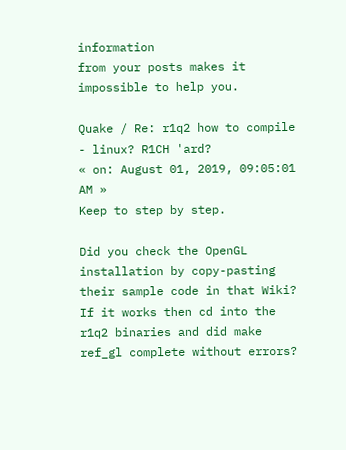information
from your posts makes it impossible to help you.

Quake / Re: r1q2 how to compile - linux? R1CH 'ard?
« on: August 01, 2019, 09:05:01 AM »
Keep to step by step.

Did you check the OpenGL installation by copy-pasting their sample code in that Wiki? If it works then cd into the r1q2 binaries and did make ref_gl complete without errors?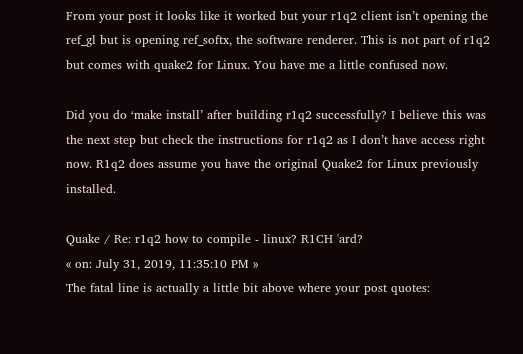From your post it looks like it worked but your r1q2 client isn’t opening the ref_gl but is opening ref_softx, the software renderer. This is not part of r1q2 but comes with quake2 for Linux. You have me a little confused now.

Did you do ‘make install’ after building r1q2 successfully? I believe this was the next step but check the instructions for r1q2 as I don’t have access right now. R1q2 does assume you have the original Quake2 for Linux previously installed.

Quake / Re: r1q2 how to compile - linux? R1CH 'ard?
« on: July 31, 2019, 11:35:10 PM »
The fatal line is actually a little bit above where your post quotes: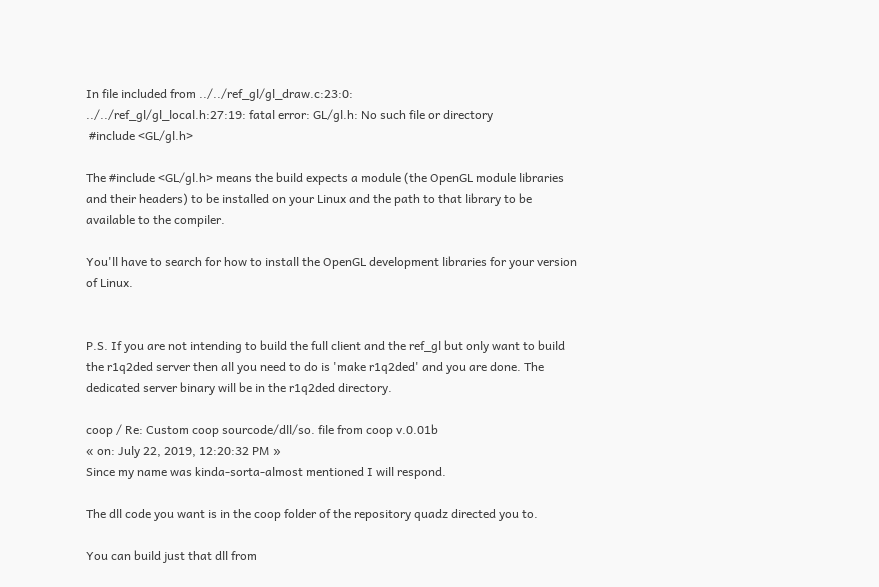In file included from ../../ref_gl/gl_draw.c:23:0:
../../ref_gl/gl_local.h:27:19: fatal error: GL/gl.h: No such file or directory
 #include <GL/gl.h>

The #include <GL/gl.h> means the build expects a module (the OpenGL module libraries and their headers) to be installed on your Linux and the path to that library to be available to the compiler.

You'll have to search for how to install the OpenGL development libraries for your version of Linux.


P.S. If you are not intending to build the full client and the ref_gl but only want to build the r1q2ded server then all you need to do is 'make r1q2ded' and you are done. The dedicated server binary will be in the r1q2ded directory.

coop / Re: Custom coop sourcode/dll/so. file from coop v.0.01b
« on: July 22, 2019, 12:20:32 PM »
Since my name was kinda-sorta-almost mentioned I will respond.

The dll code you want is in the coop folder of the repository quadz directed you to.

You can build just that dll from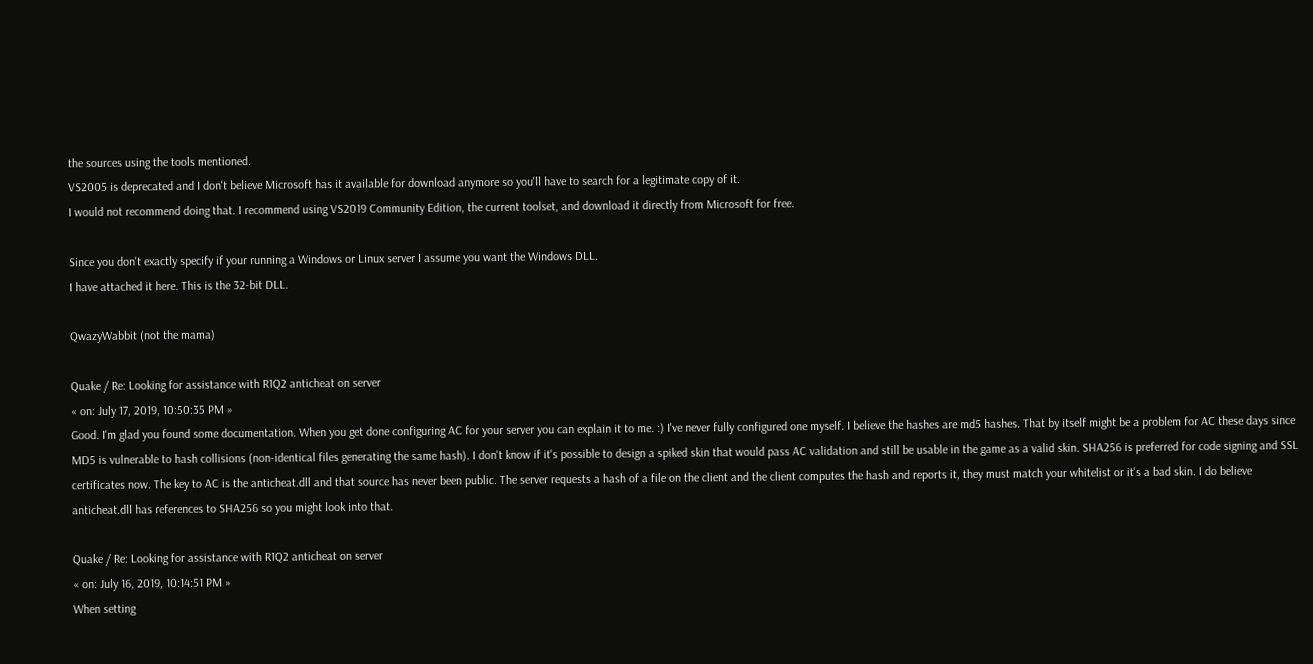the sources using the tools mentioned.
VS2005 is deprecated and I don't believe Microsoft has it available for download anymore so you'll have to search for a legitimate copy of it.
I would not recommend doing that. I recommend using VS2019 Community Edition, the current toolset, and download it directly from Microsoft for free.

Since you don't exactly specify if your running a Windows or Linux server I assume you want the Windows DLL.
I have attached it here. This is the 32-bit DLL.

QwazyWabbit (not the mama)

Quake / Re: Looking for assistance with R1Q2 anticheat on server
« on: July 17, 2019, 10:50:35 PM »
Good. I'm glad you found some documentation. When you get done configuring AC for your server you can explain it to me. :) I've never fully configured one myself. I believe the hashes are md5 hashes. That by itself might be a problem for AC these days since MD5 is vulnerable to hash collisions (non-identical files generating the same hash). I don't know if it's possible to design a spiked skin that would pass AC validation and still be usable in the game as a valid skin. SHA256 is preferred for code signing and SSL certificates now. The key to AC is the anticheat.dll and that source has never been public. The server requests a hash of a file on the client and the client computes the hash and reports it, they must match your whitelist or it's a bad skin. I do believe anticheat.dll has references to SHA256 so you might look into that.

Quake / Re: Looking for assistance with R1Q2 anticheat on server
« on: July 16, 2019, 10:14:51 PM »
When setting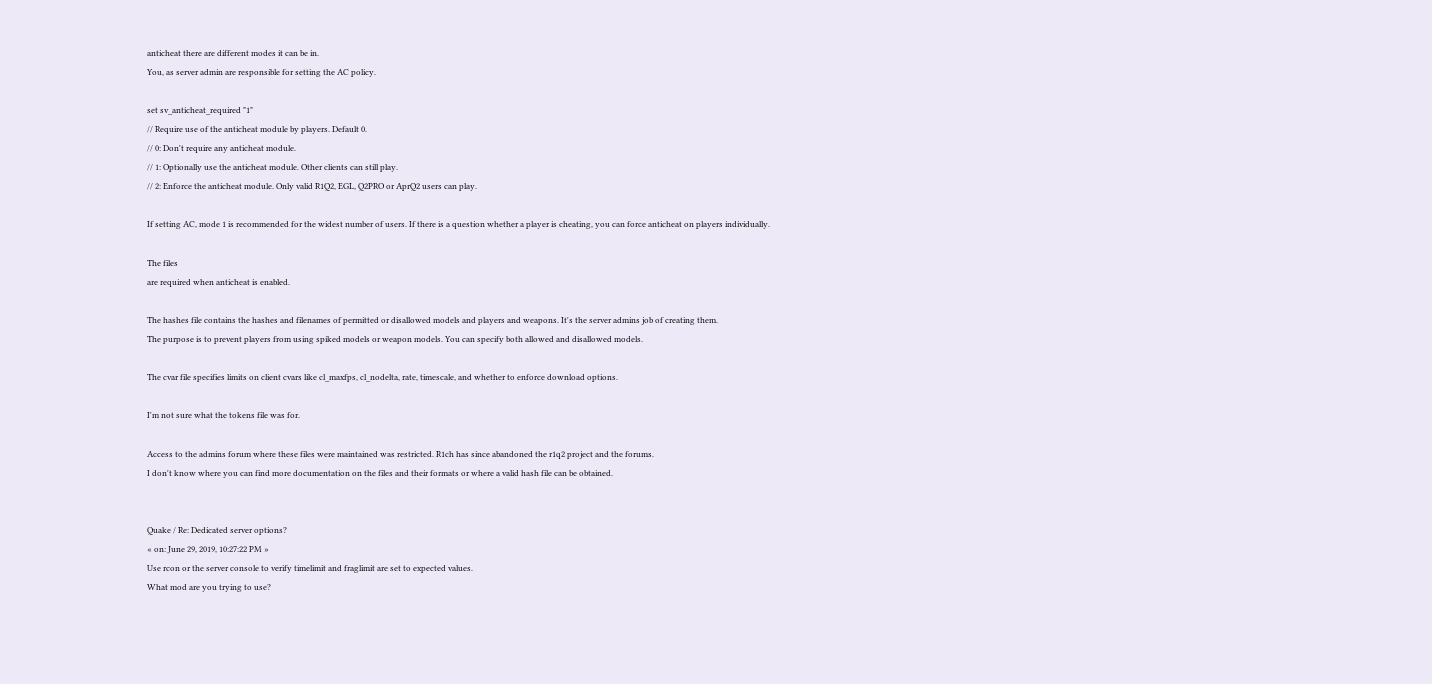anticheat there are different modes it can be in.
You, as server admin are responsible for setting the AC policy.

set sv_anticheat_required "1"
// Require use of the anticheat module by players. Default 0.
// 0: Don't require any anticheat module.
// 1: Optionally use the anticheat module. Other clients can still play.
// 2: Enforce the anticheat module. Only valid R1Q2, EGL, Q2PRO or AprQ2 users can play.

If setting AC, mode 1 is recommended for the widest number of users. If there is a question whether a player is cheating, you can force anticheat on players individually.

The files
are required when anticheat is enabled.

The hashes file contains the hashes and filenames of permitted or disallowed models and players and weapons. It's the server admins job of creating them.
The purpose is to prevent players from using spiked models or weapon models. You can specify both allowed and disallowed models.

The cvar file specifies limits on client cvars like cl_maxfps, cl_nodelta, rate, timescale, and whether to enforce download options.

I'm not sure what the tokens file was for.

Access to the admins forum where these files were maintained was restricted. R1ch has since abandoned the r1q2 project and the forums.
I don't know where you can find more documentation on the files and their formats or where a valid hash file can be obtained.


Quake / Re: Dedicated server options?
« on: June 29, 2019, 10:27:22 PM »
Use rcon or the server console to verify timelimit and fraglimit are set to expected values.
What mod are you trying to use?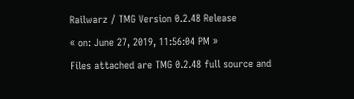Railwarz / TMG Version 0.2.48 Release
« on: June 27, 2019, 11:56:04 PM »
Files attached are TMG 0.2.48 full source and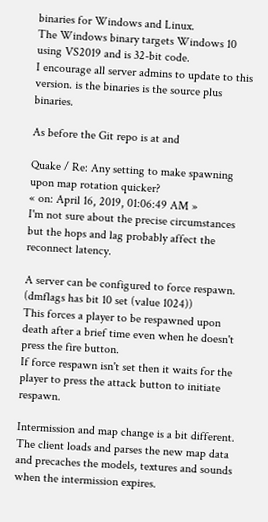binaries for Windows and Linux.
The Windows binary targets Windows 10 using VS2019 and is 32-bit code.
I encourage all server admins to update to this version. is the binaries is the source plus binaries.

As before the Git repo is at and

Quake / Re: Any setting to make spawning upon map rotation quicker?
« on: April 16, 2019, 01:06:49 AM »
I'm not sure about the precise circumstances but the hops and lag probably affect the reconnect latency.

A server can be configured to force respawn. (dmflags has bit 10 set (value 1024))
This forces a player to be respawned upon death after a brief time even when he doesn't press the fire button.
If force respawn isn't set then it waits for the player to press the attack button to initiate respawn.

Intermission and map change is a bit different.
The client loads and parses the new map data and precaches the models, textures and sounds when the intermission expires.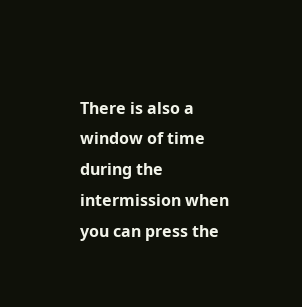There is also a window of time during the intermission when you can press the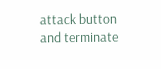attack button and terminate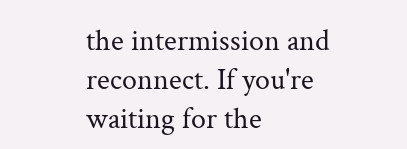the intermission and reconnect. If you're waiting for the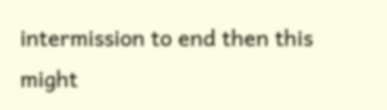intermission to end then this might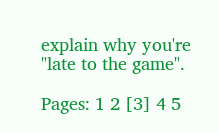explain why you're "late to the game".

Pages: 1 2 [3] 4 5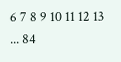6 7 8 9 10 11 12 13 ... 84